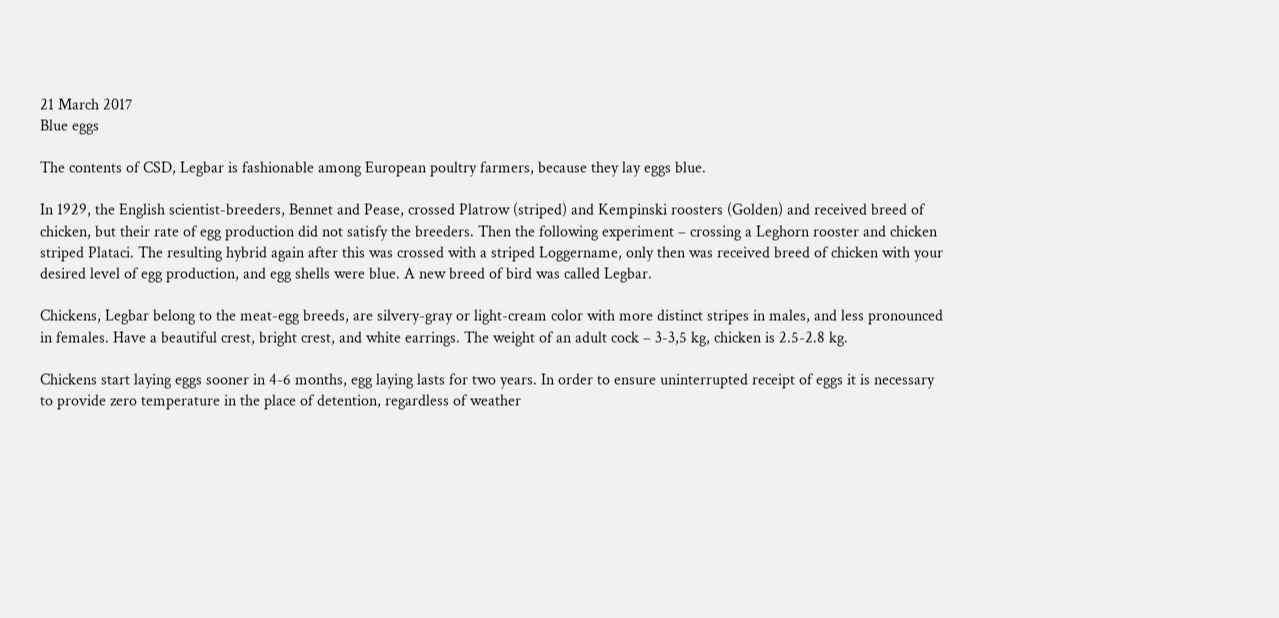21 March 2017
Blue eggs

The contents of CSD, Legbar is fashionable among European poultry farmers, because they lay eggs blue.

In 1929, the English scientist-breeders, Bennet and Pease, crossed Platrow (striped) and Kempinski roosters (Golden) and received breed of chicken, but their rate of egg production did not satisfy the breeders. Then the following experiment – crossing a Leghorn rooster and chicken striped Plataci. The resulting hybrid again after this was crossed with a striped Loggername, only then was received breed of chicken with your desired level of egg production, and egg shells were blue. A new breed of bird was called Legbar.

Chickens, Legbar belong to the meat-egg breeds, are silvery-gray or light-cream color with more distinct stripes in males, and less pronounced in females. Have a beautiful crest, bright crest, and white earrings. The weight of an adult cock – 3-3,5 kg, chicken is 2.5-2.8 kg.

Chickens start laying eggs sooner in 4-6 months, egg laying lasts for two years. In order to ensure uninterrupted receipt of eggs it is necessary to provide zero temperature in the place of detention, regardless of weather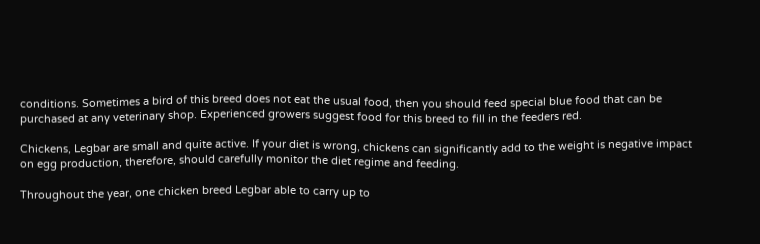conditions. Sometimes a bird of this breed does not eat the usual food, then you should feed special blue food that can be purchased at any veterinary shop. Experienced growers suggest food for this breed to fill in the feeders red.

Chickens, Legbar are small and quite active. If your diet is wrong, chickens can significantly add to the weight is negative impact on egg production, therefore, should carefully monitor the diet regime and feeding.

Throughout the year, one chicken breed Legbar able to carry up to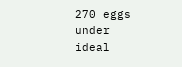270 eggs under ideal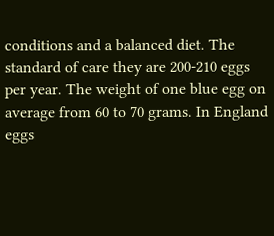conditions and a balanced diet. The standard of care they are 200-210 eggs per year. The weight of one blue egg on average from 60 to 70 grams. In England eggs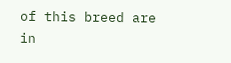of this breed are in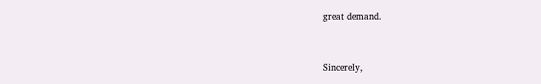great demand.


Sincerely,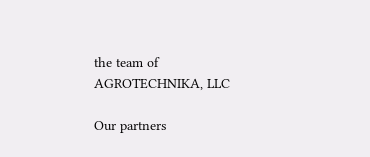the team of AGROTECHNIKA, LLC

Our partners